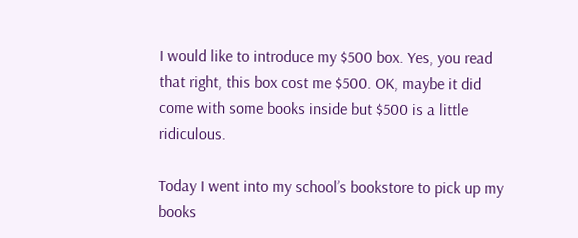I would like to introduce my $500 box. Yes, you read that right, this box cost me $500. OK, maybe it did come with some books inside but $500 is a little ridiculous.

Today I went into my school’s bookstore to pick up my books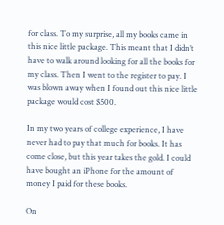for class. To my surprise, all my books came in this nice little package. This meant that I didn’t have to walk around looking for all the books for my class. Then I went to the register to pay. I was blown away when I found out this nice little package would cost $500.

In my two years of college experience, I have never had to pay that much for books. It has come close, but this year takes the gold. I could have bought an iPhone for the amount of money I paid for these books.

On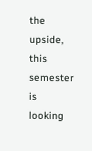the upside, this semester is looking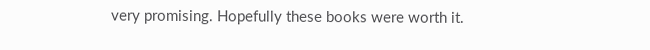very promising. Hopefully these books were worth it.